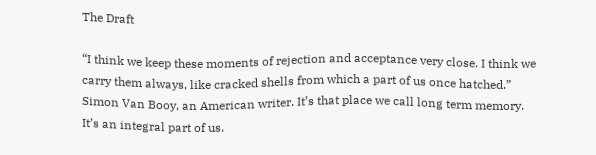The Draft

“I think we keep these moments of rejection and acceptance very close. I think we carry them always, like cracked shells from which a part of us once hatched.” Simon Van Booy, an American writer. It’s that place we call long term memory. It’s an integral part of us.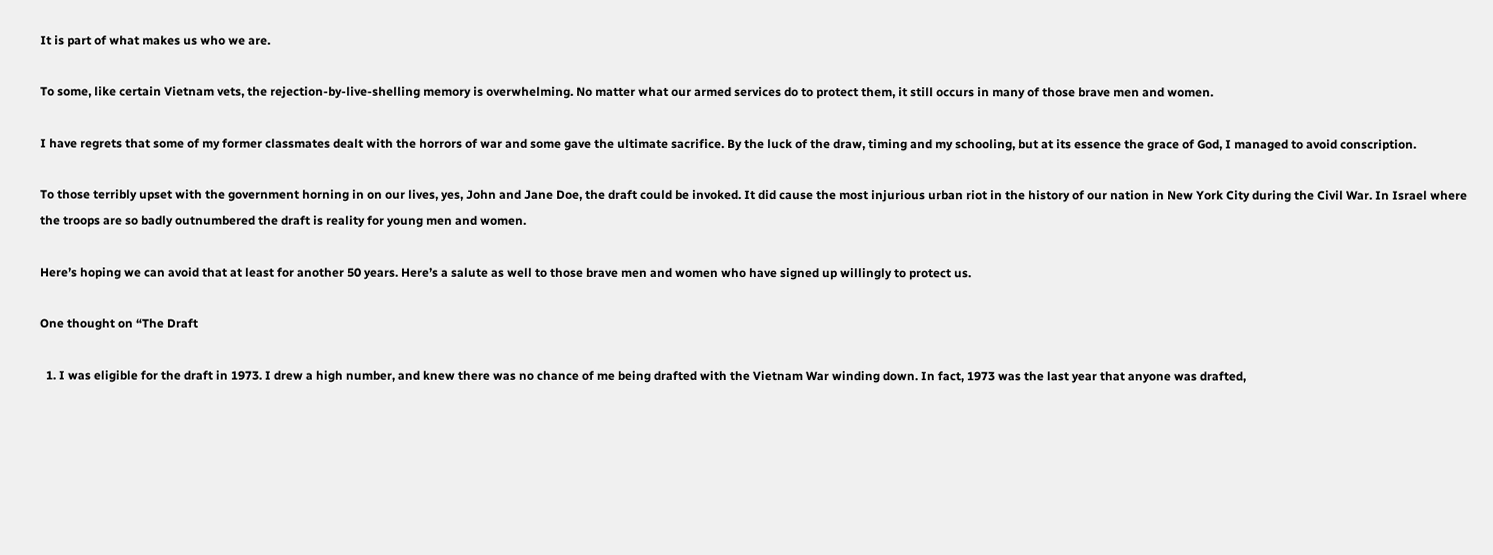It is part of what makes us who we are.

To some, like certain Vietnam vets, the rejection-by-live-shelling memory is overwhelming. No matter what our armed services do to protect them, it still occurs in many of those brave men and women.

I have regrets that some of my former classmates dealt with the horrors of war and some gave the ultimate sacrifice. By the luck of the draw, timing and my schooling, but at its essence the grace of God, I managed to avoid conscription.

To those terribly upset with the government horning in on our lives, yes, John and Jane Doe, the draft could be invoked. It did cause the most injurious urban riot in the history of our nation in New York City during the Civil War. In Israel where the troops are so badly outnumbered the draft is reality for young men and women.

Here’s hoping we can avoid that at least for another 50 years. Here’s a salute as well to those brave men and women who have signed up willingly to protect us.

One thought on “The Draft

  1. I was eligible for the draft in 1973. I drew a high number, and knew there was no chance of me being drafted with the Vietnam War winding down. In fact, 1973 was the last year that anyone was drafted,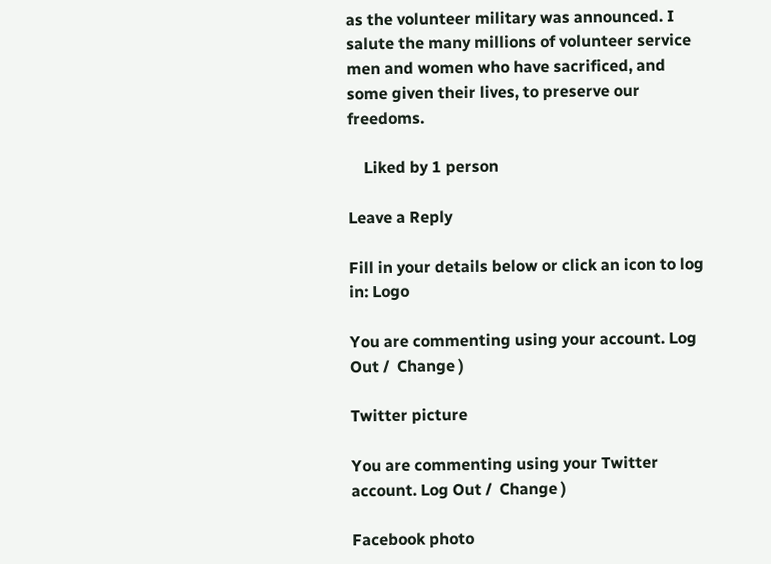as the volunteer military was announced. I salute the many millions of volunteer service men and women who have sacrificed, and some given their lives, to preserve our freedoms.

    Liked by 1 person

Leave a Reply

Fill in your details below or click an icon to log in: Logo

You are commenting using your account. Log Out /  Change )

Twitter picture

You are commenting using your Twitter account. Log Out /  Change )

Facebook photo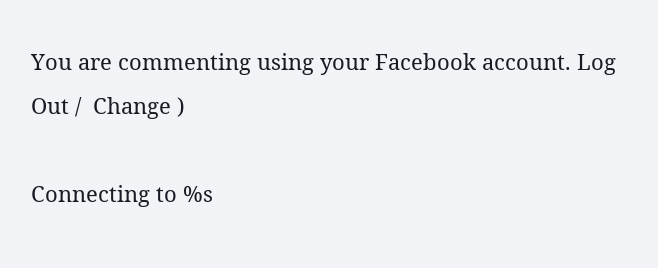You are commenting using your Facebook account. Log Out /  Change )

Connecting to %s